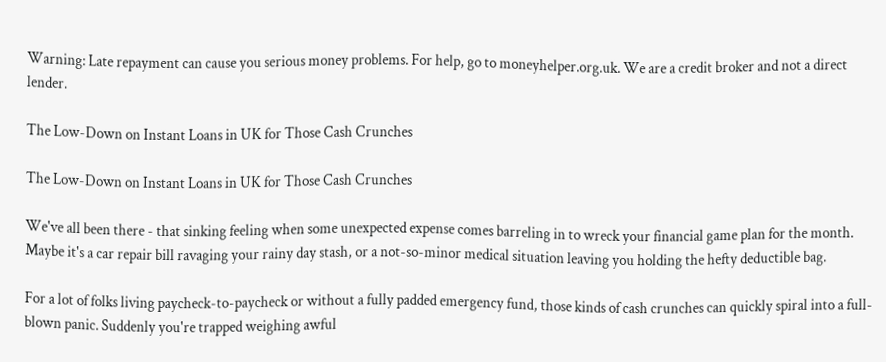Warning: Late repayment can cause you serious money problems. For help, go to moneyhelper.org.uk. We are a credit broker and not a direct lender.

The Low-Down on Instant Loans in UK for Those Cash Crunches

The Low-Down on Instant Loans in UK for Those Cash Crunches

We've all been there - that sinking feeling when some unexpected expense comes barreling in to wreck your financial game plan for the month. Maybe it's a car repair bill ravaging your rainy day stash, or a not-so-minor medical situation leaving you holding the hefty deductible bag.

For a lot of folks living paycheck-to-paycheck or without a fully padded emergency fund, those kinds of cash crunches can quickly spiral into a full-blown panic. Suddenly you're trapped weighing awful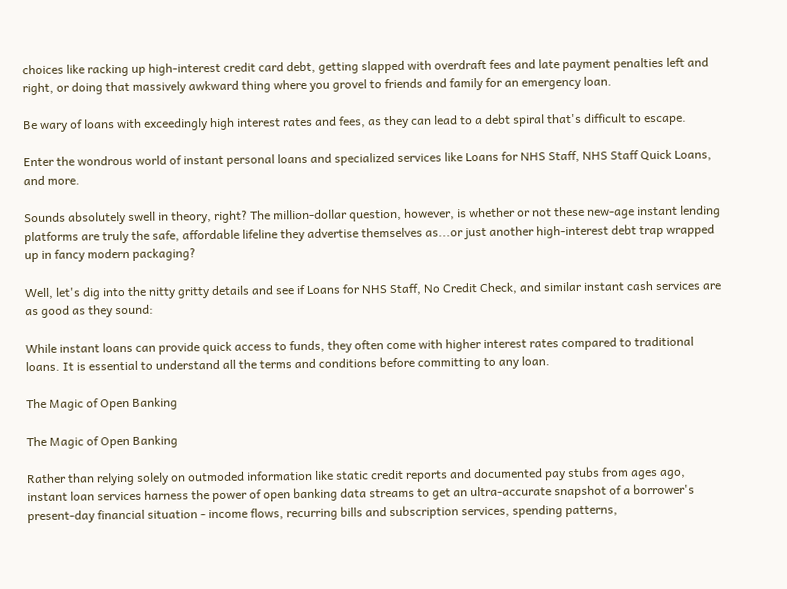choices like racking up high-interest credit card debt, getting slapped with overdraft fees and late payment penalties left and right, or doing that massively awkward thing where you grovel to friends and family for an emergency loan.

Be wary of loans with exceedingly high interest rates and fees, as they can lead to a debt spiral that's difficult to escape.

Enter the wondrous world of instant personal loans and specialized services like Loans for NHS Staff, NHS Staff Quick Loans, and more.

Sounds absolutely swell in theory, right? The million-dollar question, however, is whether or not these new-age instant lending platforms are truly the safe, affordable lifeline they advertise themselves as...or just another high-interest debt trap wrapped up in fancy modern packaging?

Well, let's dig into the nitty gritty details and see if Loans for NHS Staff, No Credit Check, and similar instant cash services are as good as they sound:

While instant loans can provide quick access to funds, they often come with higher interest rates compared to traditional loans. It is essential to understand all the terms and conditions before committing to any loan.

The Magic of Open Banking

The Magic of Open Banking

Rather than relying solely on outmoded information like static credit reports and documented pay stubs from ages ago, instant loan services harness the power of open banking data streams to get an ultra-accurate snapshot of a borrower's present-day financial situation - income flows, recurring bills and subscription services, spending patterns,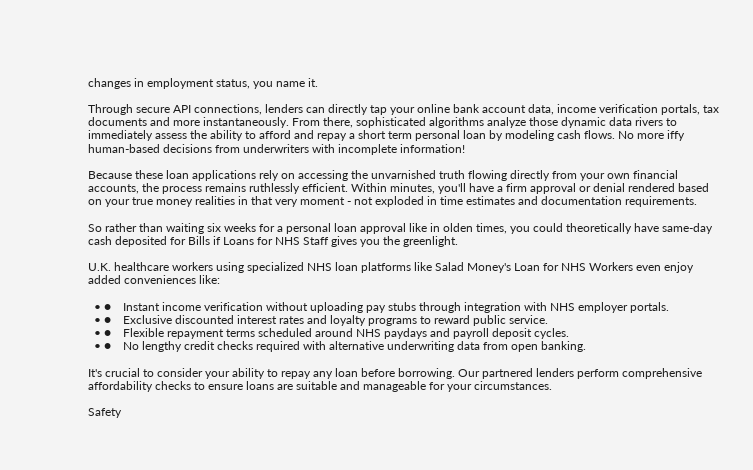changes in employment status, you name it.

Through secure API connections, lenders can directly tap your online bank account data, income verification portals, tax documents and more instantaneously. From there, sophisticated algorithms analyze those dynamic data rivers to immediately assess the ability to afford and repay a short term personal loan by modeling cash flows. No more iffy human-based decisions from underwriters with incomplete information!

Because these loan applications rely on accessing the unvarnished truth flowing directly from your own financial accounts, the process remains ruthlessly efficient. Within minutes, you'll have a firm approval or denial rendered based on your true money realities in that very moment - not exploded in time estimates and documentation requirements.

So rather than waiting six weeks for a personal loan approval like in olden times, you could theoretically have same-day cash deposited for Bills if Loans for NHS Staff gives you the greenlight.

U.K. healthcare workers using specialized NHS loan platforms like Salad Money's Loan for NHS Workers even enjoy added conveniences like:

  • ●    Instant income verification without uploading pay stubs through integration with NHS employer portals.
  • ●    Exclusive discounted interest rates and loyalty programs to reward public service.
  • ●    Flexible repayment terms scheduled around NHS paydays and payroll deposit cycles.
  • ●    No lengthy credit checks required with alternative underwriting data from open banking.

It's crucial to consider your ability to repay any loan before borrowing. Our partnered lenders perform comprehensive affordability checks to ensure loans are suitable and manageable for your circumstances.

Safety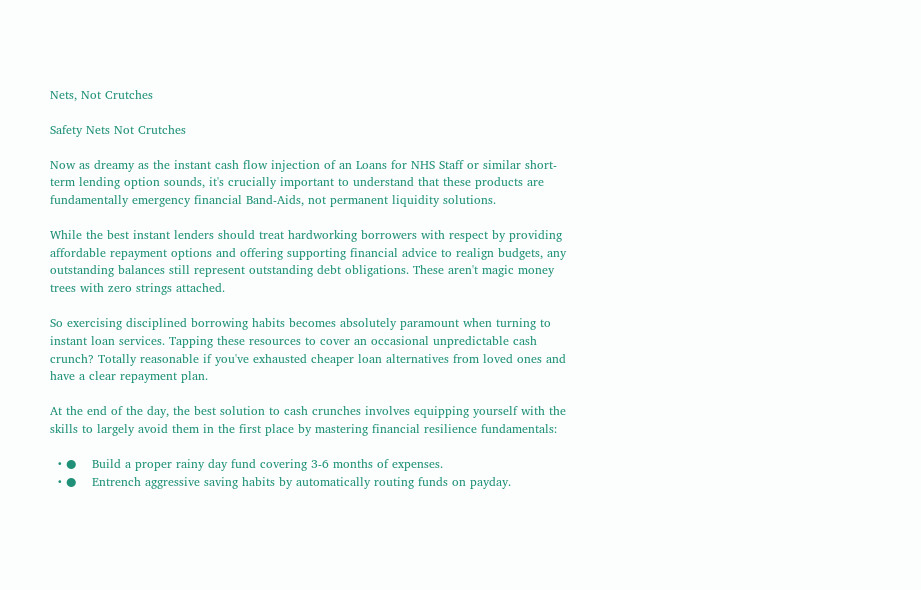Nets, Not Crutches

Safety Nets Not Crutches

Now as dreamy as the instant cash flow injection of an Loans for NHS Staff or similar short-term lending option sounds, it's crucially important to understand that these products are fundamentally emergency financial Band-Aids, not permanent liquidity solutions.

While the best instant lenders should treat hardworking borrowers with respect by providing affordable repayment options and offering supporting financial advice to realign budgets, any outstanding balances still represent outstanding debt obligations. These aren't magic money trees with zero strings attached.

So exercising disciplined borrowing habits becomes absolutely paramount when turning to instant loan services. Tapping these resources to cover an occasional unpredictable cash crunch? Totally reasonable if you've exhausted cheaper loan alternatives from loved ones and have a clear repayment plan.

At the end of the day, the best solution to cash crunches involves equipping yourself with the skills to largely avoid them in the first place by mastering financial resilience fundamentals:

  • ●    Build a proper rainy day fund covering 3-6 months of expenses.
  • ●    Entrench aggressive saving habits by automatically routing funds on payday.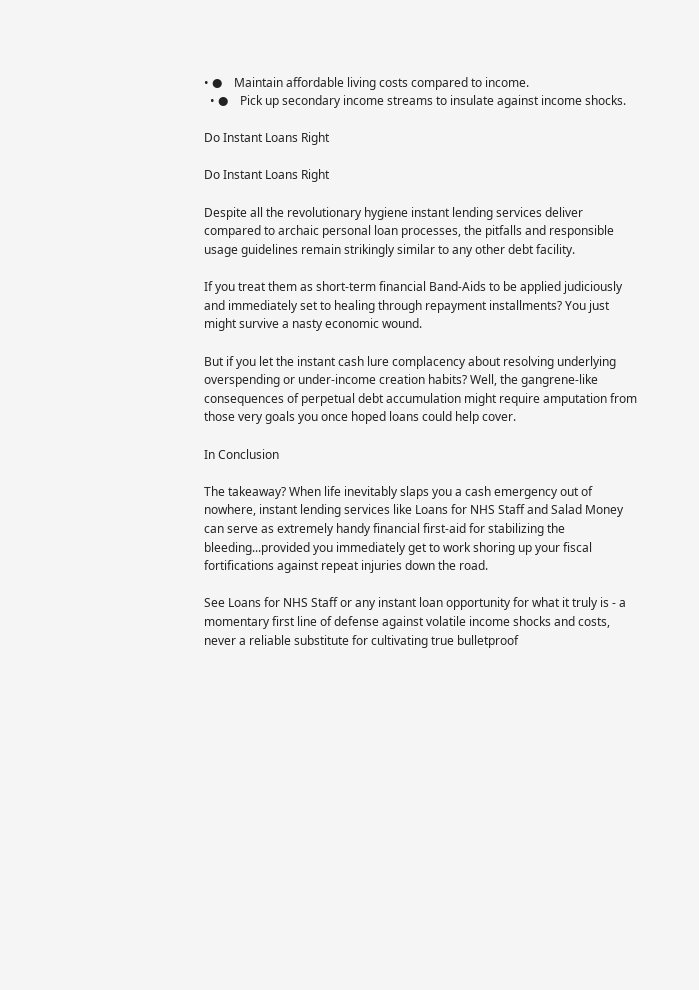• ●    Maintain affordable living costs compared to income.
  • ●    Pick up secondary income streams to insulate against income shocks.

Do Instant Loans Right

Do Instant Loans Right

Despite all the revolutionary hygiene instant lending services deliver compared to archaic personal loan processes, the pitfalls and responsible usage guidelines remain strikingly similar to any other debt facility.

If you treat them as short-term financial Band-Aids to be applied judiciously and immediately set to healing through repayment installments? You just might survive a nasty economic wound.

But if you let the instant cash lure complacency about resolving underlying overspending or under-income creation habits? Well, the gangrene-like consequences of perpetual debt accumulation might require amputation from those very goals you once hoped loans could help cover.

In Conclusion

The takeaway? When life inevitably slaps you a cash emergency out of nowhere, instant lending services like Loans for NHS Staff and Salad Money can serve as extremely handy financial first-aid for stabilizing the bleeding...provided you immediately get to work shoring up your fiscal fortifications against repeat injuries down the road.

See Loans for NHS Staff or any instant loan opportunity for what it truly is - a momentary first line of defense against volatile income shocks and costs, never a reliable substitute for cultivating true bulletproof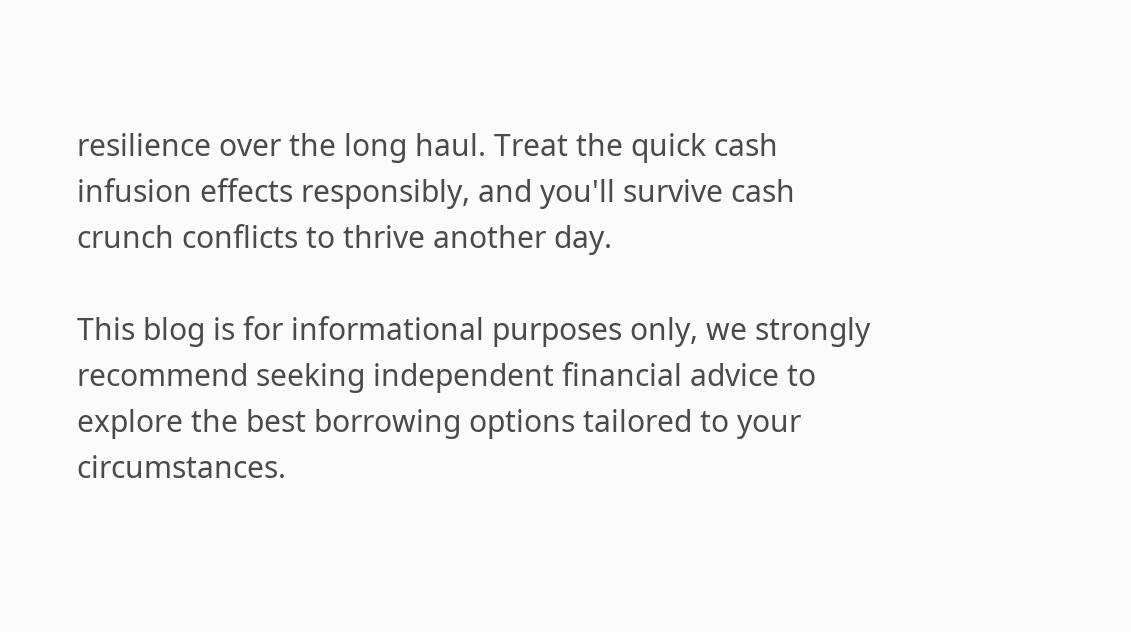resilience over the long haul. Treat the quick cash infusion effects responsibly, and you'll survive cash crunch conflicts to thrive another day.

This blog is for informational purposes only, we strongly recommend seeking independent financial advice to explore the best borrowing options tailored to your circumstances.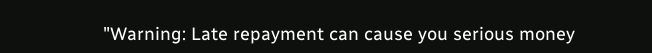"Warning: Late repayment can cause you serious money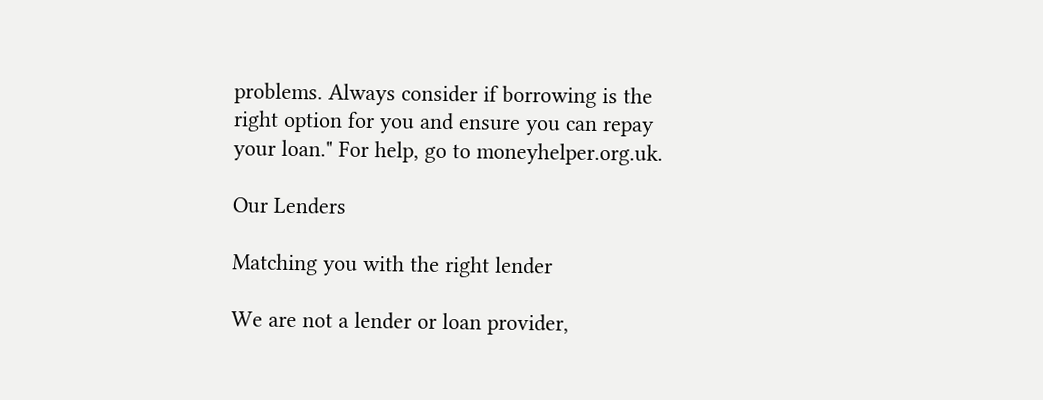problems. Always consider if borrowing is the right option for you and ensure you can repay your loan." For help, go to moneyhelper.org.uk.

Our Lenders

Matching you with the right lender

We are not a lender or loan provider,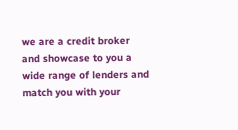we are a credit broker and showcase to you a wide range of lenders and match you with your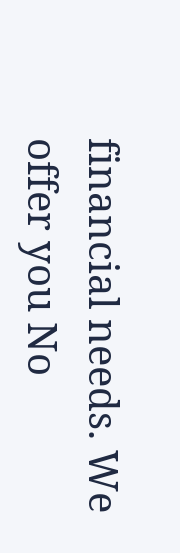financial needs. We offer you No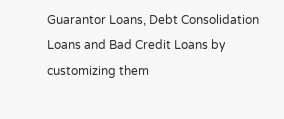Guarantor Loans, Debt Consolidation Loans and Bad Credit Loans by customizing them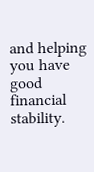and helping you have good financial stability.